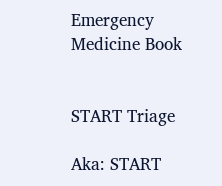Emergency Medicine Book


START Triage

Aka: START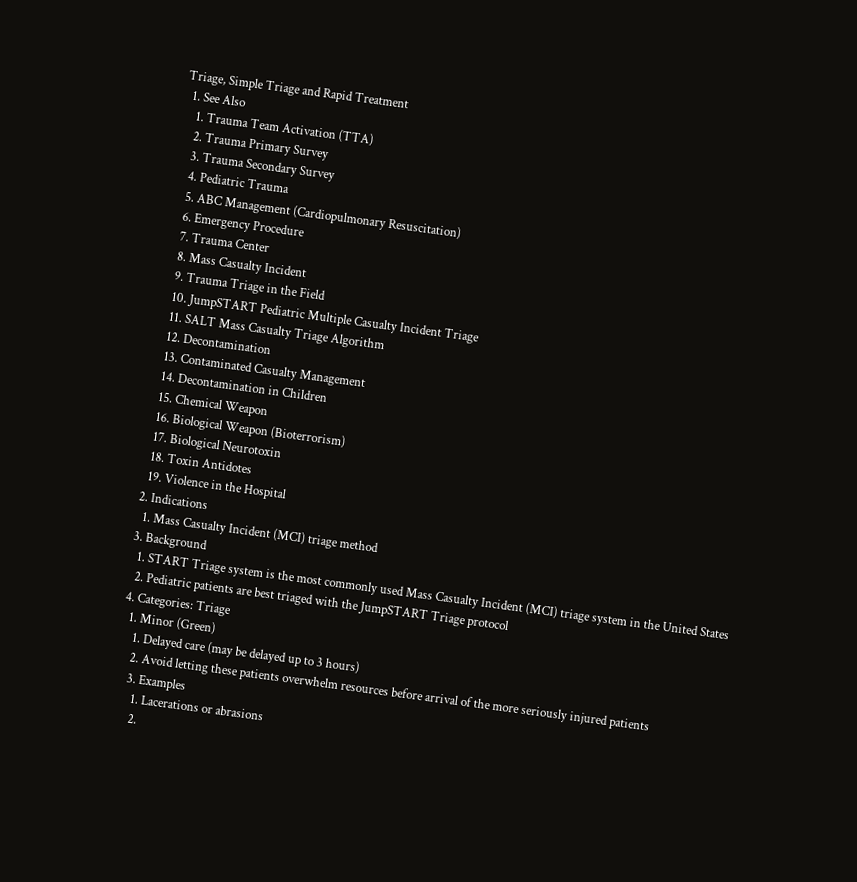Triage, Simple Triage and Rapid Treatment
  1. See Also
    1. Trauma Team Activation (TTA)
    2. Trauma Primary Survey
    3. Trauma Secondary Survey
    4. Pediatric Trauma
    5. ABC Management (Cardiopulmonary Resuscitation)
    6. Emergency Procedure
    7. Trauma Center
    8. Mass Casualty Incident
    9. Trauma Triage in the Field
    10. JumpSTART Pediatric Multiple Casualty Incident Triage
    11. SALT Mass Casualty Triage Algorithm
    12. Decontamination
    13. Contaminated Casualty Management
    14. Decontamination in Children
    15. Chemical Weapon
    16. Biological Weapon (Bioterrorism)
    17. Biological Neurotoxin
    18. Toxin Antidotes
    19. Violence in the Hospital
  2. Indications
    1. Mass Casualty Incident (MCI) triage method
  3. Background
    1. START Triage system is the most commonly used Mass Casualty Incident (MCI) triage system in the United States
    2. Pediatric patients are best triaged with the JumpSTART Triage protocol
  4. Categories: Triage
    1. Minor (Green)
      1. Delayed care (may be delayed up to 3 hours)
      2. Avoid letting these patients overwhelm resources before arrival of the more seriously injured patients
      3. Examples
        1. Lacerations or abrasions
        2.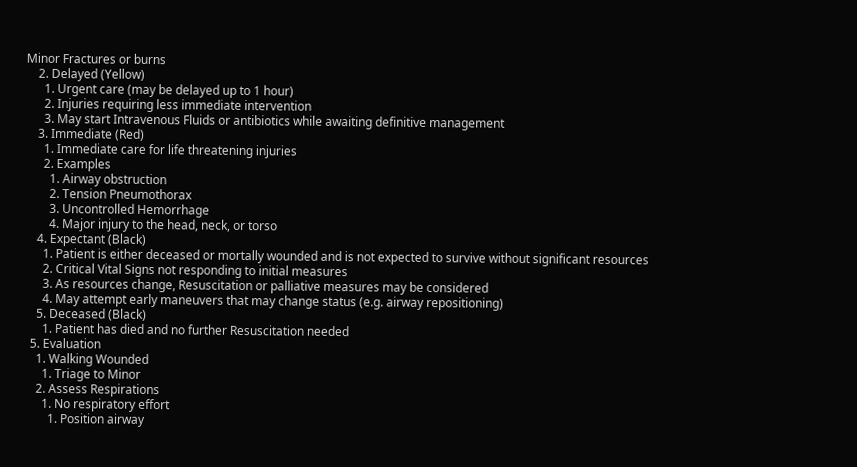Minor Fractures or burns
    2. Delayed (Yellow)
      1. Urgent care (may be delayed up to 1 hour)
      2. Injuries requiring less immediate intervention
      3. May start Intravenous Fluids or antibiotics while awaiting definitive management
    3. Immediate (Red)
      1. Immediate care for life threatening injuries
      2. Examples
        1. Airway obstruction
        2. Tension Pneumothorax
        3. Uncontrolled Hemorrhage
        4. Major injury to the head, neck, or torso
    4. Expectant (Black)
      1. Patient is either deceased or mortally wounded and is not expected to survive without significant resources
      2. Critical Vital Signs not responding to initial measures
      3. As resources change, Resuscitation or palliative measures may be considered
      4. May attempt early maneuvers that may change status (e.g. airway repositioning)
    5. Deceased (Black)
      1. Patient has died and no further Resuscitation needed
  5. Evaluation
    1. Walking Wounded
      1. Triage to Minor
    2. Assess Respirations
      1. No respiratory effort
        1. Position airway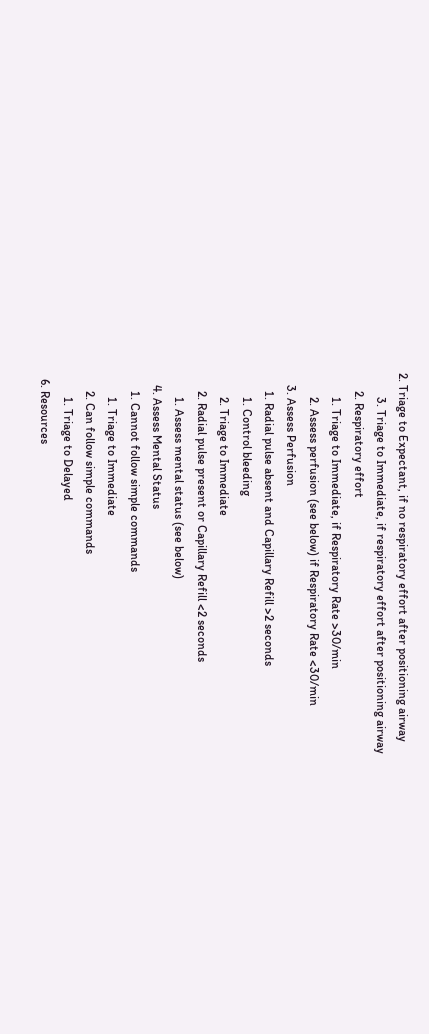2. Triage to Expectant, if no respiratory effort after positioning airway
        3. Triage to Immediate, if respiratory effort after positioning airway
      2. Respiratory effort
        1. Triage to Immediate, if Respiratory Rate >30/min
        2. Assess perfusion (see below) if Respiratory Rate <30/min
    3. Assess Perfusion
      1. Radial pulse absent and Capillary Refill >2 seconds
        1. Control bleeding
        2. Triage to Immediate
      2. Radial pulse present or Capillary Refill <2 seconds
        1. Assess mental status (see below)
    4. Assess Mental Status
      1. Cannot follow simple commands
        1. Triage to Immediate
      2. Can follow simple commands
        1. Triage to Delayed
  6. Resources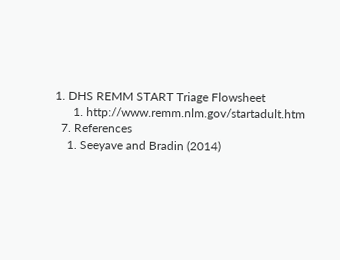1. DHS REMM START Triage Flowsheet
      1. http://www.remm.nlm.gov/startadult.htm
  7. References
    1. Seeyave and Bradin (2014)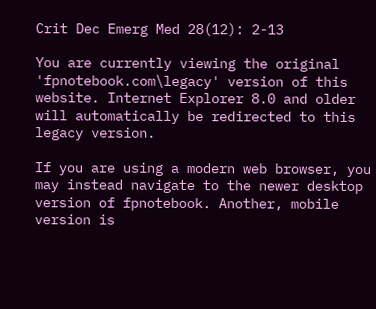Crit Dec Emerg Med 28(12): 2-13

You are currently viewing the original 'fpnotebook.com\legacy' version of this website. Internet Explorer 8.0 and older will automatically be redirected to this legacy version.

If you are using a modern web browser, you may instead navigate to the newer desktop version of fpnotebook. Another, mobile version is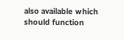also available which should function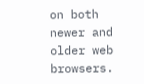on both newer and older web browsers.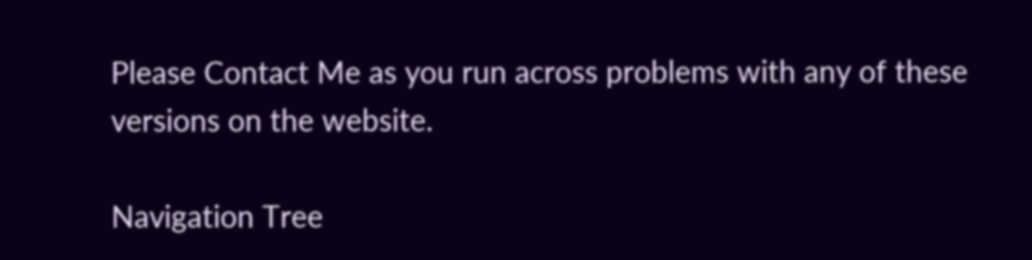Please Contact Me as you run across problems with any of these versions on the website.

Navigation Tree